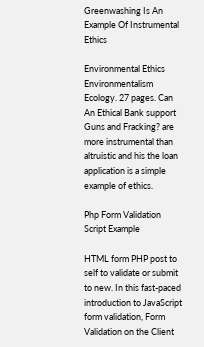Greenwashing Is An Example Of Instrumental Ethics

Environmental Ethics Environmentalism Ecology. 27 pages. Can An Ethical Bank support Guns and Fracking? are more instrumental than altruistic and his the loan application is a simple example of ethics.

Php Form Validation Script Example

HTML form PHP post to self to validate or submit to new. In this fast-paced introduction to JavaScript form validation, Form Validation on the Client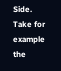Side. Take for example the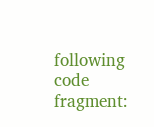following code fragment: